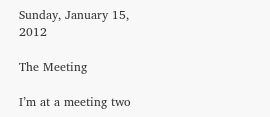Sunday, January 15, 2012

The Meeting

I’m at a meeting two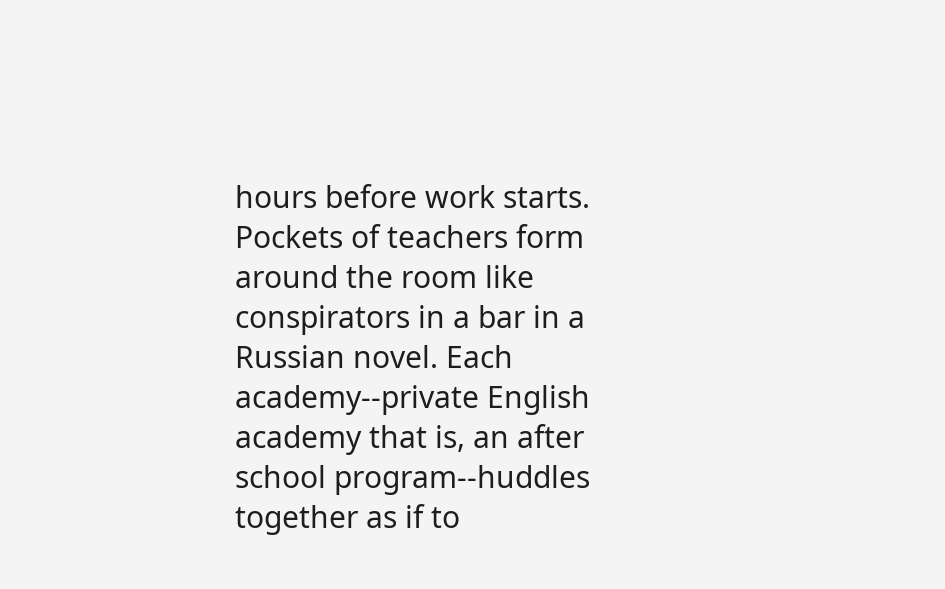hours before work starts. Pockets of teachers form around the room like conspirators in a bar in a Russian novel. Each academy--private English academy that is, an after school program--huddles together as if to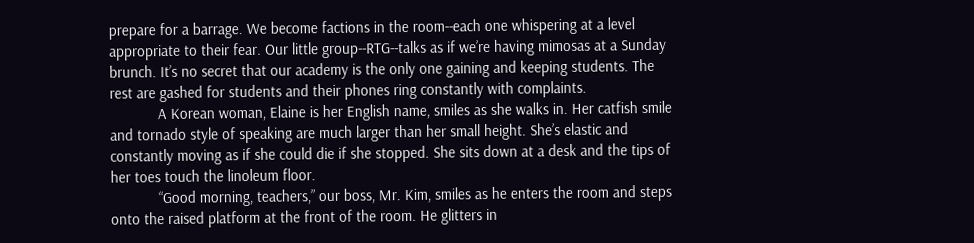prepare for a barrage. We become factions in the room--each one whispering at a level appropriate to their fear. Our little group--RTG--talks as if we’re having mimosas at a Sunday brunch. It’s no secret that our academy is the only one gaining and keeping students. The rest are gashed for students and their phones ring constantly with complaints.
            A Korean woman, Elaine is her English name, smiles as she walks in. Her catfish smile and tornado style of speaking are much larger than her small height. She’s elastic and constantly moving as if she could die if she stopped. She sits down at a desk and the tips of her toes touch the linoleum floor.
            “Good morning, teachers,” our boss, Mr. Kim, smiles as he enters the room and steps onto the raised platform at the front of the room. He glitters in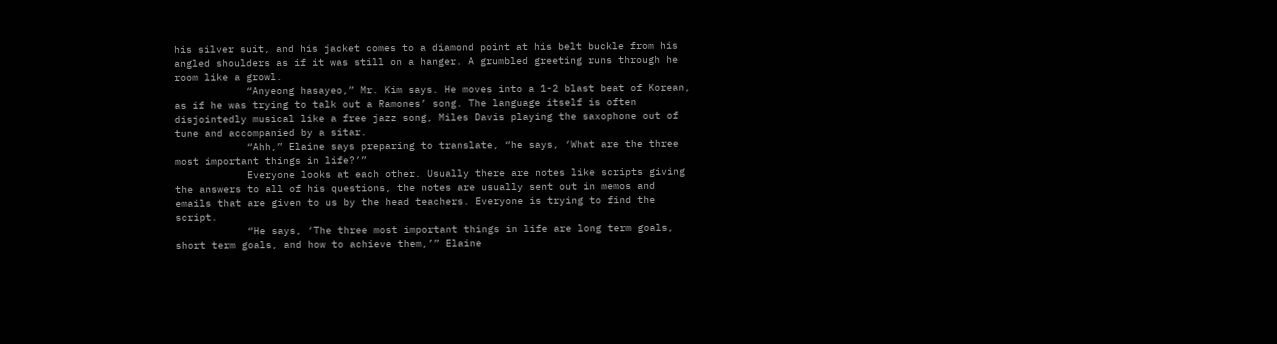his silver suit, and his jacket comes to a diamond point at his belt buckle from his angled shoulders as if it was still on a hanger. A grumbled greeting runs through he room like a growl.
            “Anyeong hasayeo,” Mr. Kim says. He moves into a 1-2 blast beat of Korean, as if he was trying to talk out a Ramones’ song. The language itself is often disjointedly musical like a free jazz song, Miles Davis playing the saxophone out of tune and accompanied by a sitar.
            “Ahh,” Elaine says preparing to translate, “he says, ‘What are the three most important things in life?’”
            Everyone looks at each other. Usually there are notes like scripts giving the answers to all of his questions, the notes are usually sent out in memos and emails that are given to us by the head teachers. Everyone is trying to find the script.
            “He says, ‘The three most important things in life are long term goals, short term goals, and how to achieve them,’” Elaine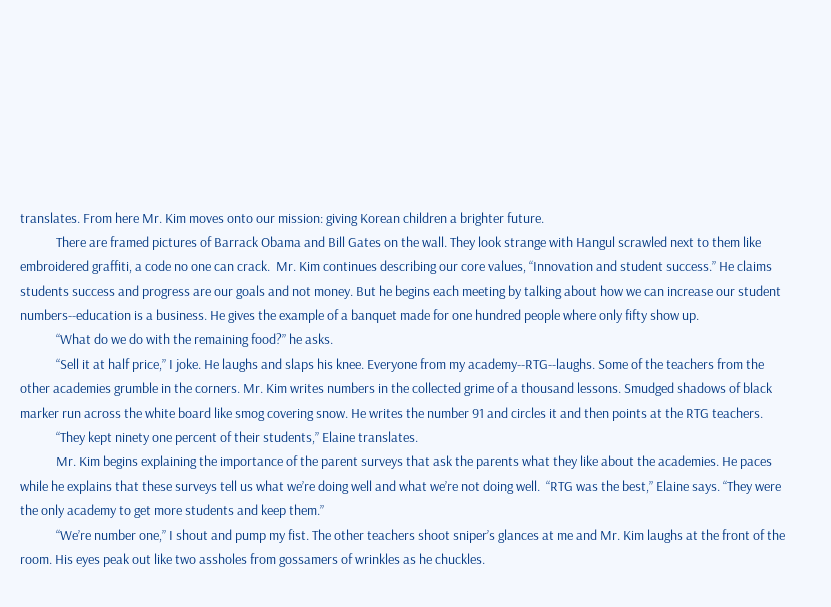translates. From here Mr. Kim moves onto our mission: giving Korean children a brighter future.
            There are framed pictures of Barrack Obama and Bill Gates on the wall. They look strange with Hangul scrawled next to them like embroidered graffiti, a code no one can crack.  Mr. Kim continues describing our core values, “Innovation and student success.” He claims students success and progress are our goals and not money. But he begins each meeting by talking about how we can increase our student numbers--education is a business. He gives the example of a banquet made for one hundred people where only fifty show up.
            “What do we do with the remaining food?” he asks.
            “Sell it at half price,” I joke. He laughs and slaps his knee. Everyone from my academy--RTG--laughs. Some of the teachers from the other academies grumble in the corners. Mr. Kim writes numbers in the collected grime of a thousand lessons. Smudged shadows of black marker run across the white board like smog covering snow. He writes the number 91 and circles it and then points at the RTG teachers.
            “They kept ninety one percent of their students,” Elaine translates.
            Mr. Kim begins explaining the importance of the parent surveys that ask the parents what they like about the academies. He paces while he explains that these surveys tell us what we’re doing well and what we’re not doing well.  “RTG was the best,” Elaine says. “They were the only academy to get more students and keep them.”
            “We’re number one,” I shout and pump my fist. The other teachers shoot sniper’s glances at me and Mr. Kim laughs at the front of the room. His eyes peak out like two assholes from gossamers of wrinkles as he chuckles.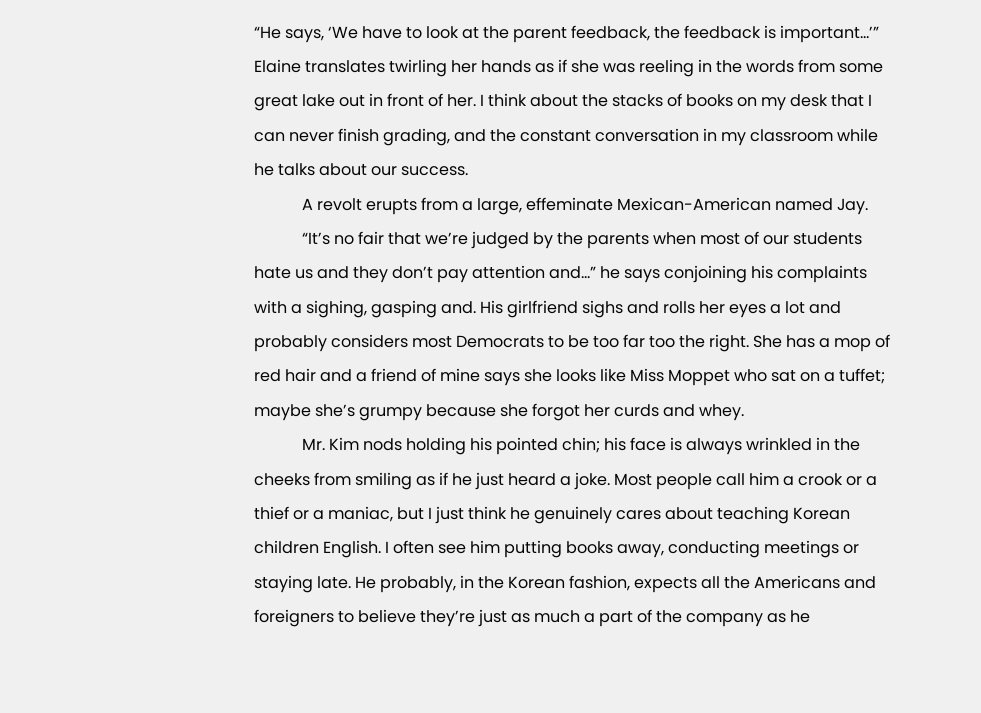“He says, ‘We have to look at the parent feedback, the feedback is important…’” Elaine translates twirling her hands as if she was reeling in the words from some great lake out in front of her. I think about the stacks of books on my desk that I can never finish grading, and the constant conversation in my classroom while he talks about our success.
            A revolt erupts from a large, effeminate Mexican-American named Jay.
            “It’s no fair that we’re judged by the parents when most of our students hate us and they don’t pay attention and…” he says conjoining his complaints with a sighing, gasping and. His girlfriend sighs and rolls her eyes a lot and probably considers most Democrats to be too far too the right. She has a mop of red hair and a friend of mine says she looks like Miss Moppet who sat on a tuffet; maybe she’s grumpy because she forgot her curds and whey.
            Mr. Kim nods holding his pointed chin; his face is always wrinkled in the cheeks from smiling as if he just heard a joke. Most people call him a crook or a thief or a maniac, but I just think he genuinely cares about teaching Korean children English. I often see him putting books away, conducting meetings or staying late. He probably, in the Korean fashion, expects all the Americans and foreigners to believe they’re just as much a part of the company as he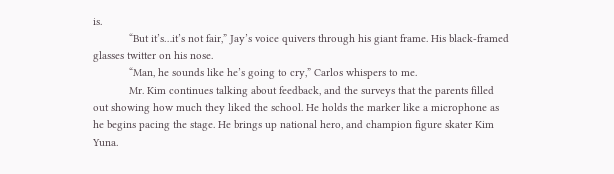is.
            “But it’s…it’s not fair,” Jay’s voice quivers through his giant frame. His black-framed glasses twitter on his nose.
            “Man, he sounds like he’s going to cry,” Carlos whispers to me.
            Mr. Kim continues talking about feedback, and the surveys that the parents filled out showing how much they liked the school. He holds the marker like a microphone as he begins pacing the stage. He brings up national hero, and champion figure skater Kim Yuna.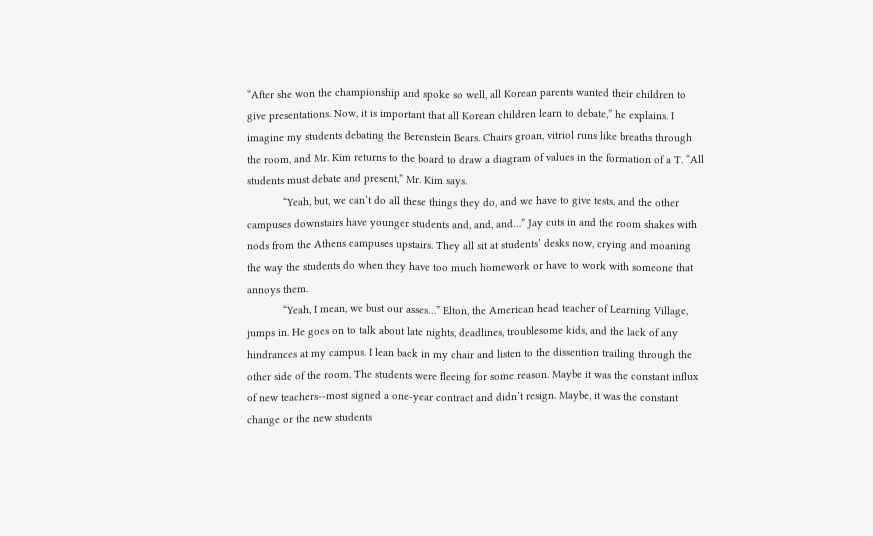“After she won the championship and spoke so well, all Korean parents wanted their children to give presentations. Now, it is important that all Korean children learn to debate,” he explains. I imagine my students debating the Berenstein Bears. Chairs groan, vitriol runs like breaths through the room, and Mr. Kim returns to the board to draw a diagram of values in the formation of a T. “All students must debate and present,” Mr. Kim says.
            “Yeah, but, we can’t do all these things they do, and we have to give tests, and the other campuses downstairs have younger students and, and, and…” Jay cuts in and the room shakes with nods from the Athens campuses upstairs. They all sit at students’ desks now, crying and moaning the way the students do when they have too much homework or have to work with someone that annoys them.
            “Yeah, I mean, we bust our asses…” Elton, the American head teacher of Learning Village, jumps in. He goes on to talk about late nights, deadlines, troublesome kids, and the lack of any hindrances at my campus. I lean back in my chair and listen to the dissention trailing through the other side of the room. The students were fleeing for some reason. Maybe it was the constant influx of new teachers--most signed a one-year contract and didn’t resign. Maybe, it was the constant change or the new students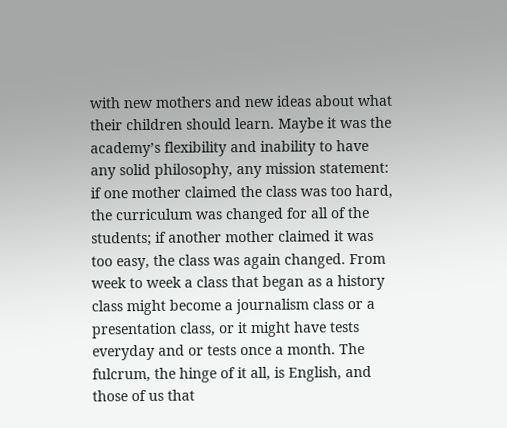with new mothers and new ideas about what their children should learn. Maybe it was the academy’s flexibility and inability to have any solid philosophy, any mission statement: if one mother claimed the class was too hard, the curriculum was changed for all of the students; if another mother claimed it was too easy, the class was again changed. From week to week a class that began as a history class might become a journalism class or a presentation class, or it might have tests everyday and or tests once a month. The fulcrum, the hinge of it all, is English, and those of us that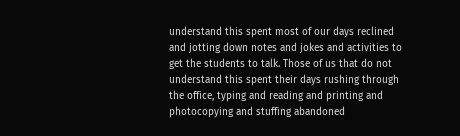understand this spent most of our days reclined and jotting down notes and jokes and activities to get the students to talk. Those of us that do not understand this spent their days rushing through the office, typing and reading and printing and photocopying and stuffing abandoned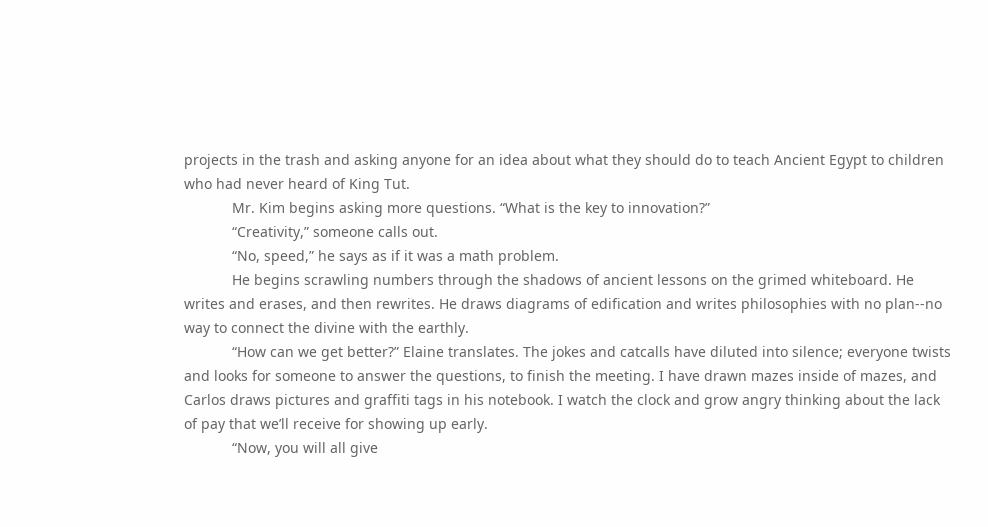projects in the trash and asking anyone for an idea about what they should do to teach Ancient Egypt to children who had never heard of King Tut.
            Mr. Kim begins asking more questions. “What is the key to innovation?”
            “Creativity,” someone calls out.
            “No, speed,” he says as if it was a math problem.
            He begins scrawling numbers through the shadows of ancient lessons on the grimed whiteboard. He writes and erases, and then rewrites. He draws diagrams of edification and writes philosophies with no plan--no way to connect the divine with the earthly.
            “How can we get better?” Elaine translates. The jokes and catcalls have diluted into silence; everyone twists and looks for someone to answer the questions, to finish the meeting. I have drawn mazes inside of mazes, and Carlos draws pictures and graffiti tags in his notebook. I watch the clock and grow angry thinking about the lack of pay that we’ll receive for showing up early.
            “Now, you will all give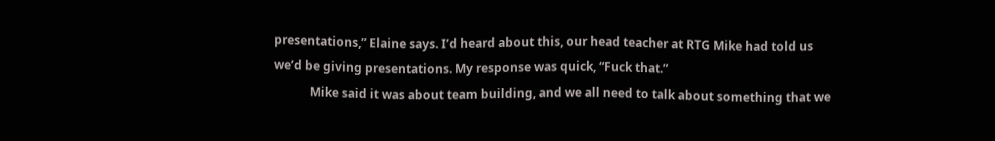presentations,” Elaine says. I’d heard about this, our head teacher at RTG Mike had told us we’d be giving presentations. My response was quick, “Fuck that.”
            Mike said it was about team building, and we all need to talk about something that we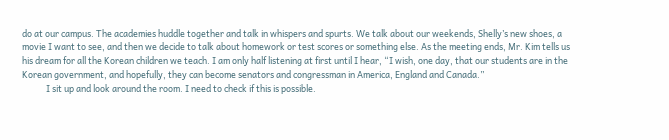do at our campus. The academies huddle together and talk in whispers and spurts. We talk about our weekends, Shelly’s new shoes, a movie I want to see, and then we decide to talk about homework or test scores or something else. As the meeting ends, Mr. Kim tells us his dream for all the Korean children we teach. I am only half listening at first until I hear, “I wish, one day, that our students are in the Korean government, and hopefully, they can become senators and congressman in America, England and Canada.”
            I sit up and look around the room. I need to check if this is possible.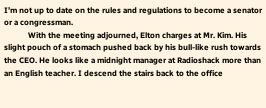I’m not up to date on the rules and regulations to become a senator or a congressman.
            With the meeting adjourned, Elton charges at Mr. Kim. His slight pouch of a stomach pushed back by his bull-like rush towards the CEO. He looks like a midnight manager at Radioshack more than an English teacher. I descend the stairs back to the office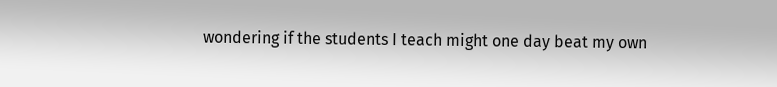wondering if the students I teach might one day beat my own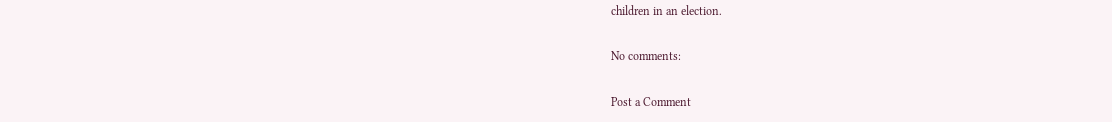children in an election.

No comments:

Post a Comment